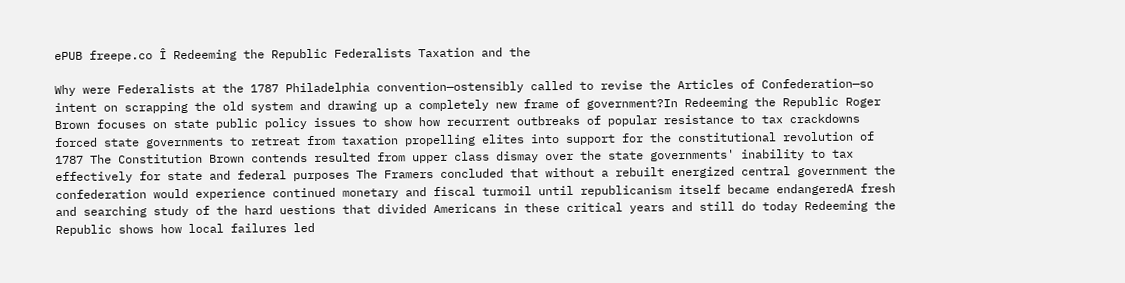ePUB freepe.co Î Redeeming the Republic Federalists Taxation and the

Why were Federalists at the 1787 Philadelphia convention—ostensibly called to revise the Articles of Confederation—so intent on scrapping the old system and drawing up a completely new frame of government?In Redeeming the Republic Roger Brown focuses on state public policy issues to show how recurrent outbreaks of popular resistance to tax crackdowns forced state governments to retreat from taxation propelling elites into support for the constitutional revolution of 1787 The Constitution Brown contends resulted from upper class dismay over the state governments' inability to tax effectively for state and federal purposes The Framers concluded that without a rebuilt energized central government the confederation would experience continued monetary and fiscal turmoil until republicanism itself became endangeredA fresh and searching study of the hard uestions that divided Americans in these critical years and still do today Redeeming the Republic shows how local failures led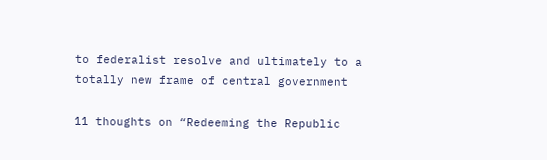to federalist resolve and ultimately to a totally new frame of central government

11 thoughts on “Redeeming the Republic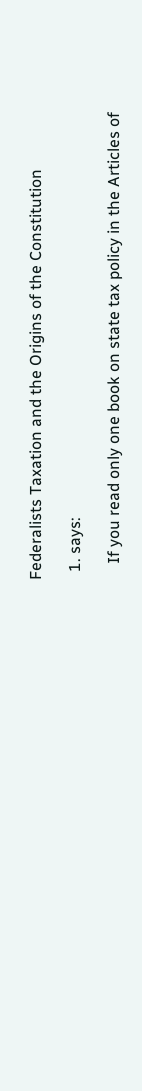Federalists Taxation and the Origins of the Constitution

  1. says:

    If you read only one book on state tax policy in the Articles of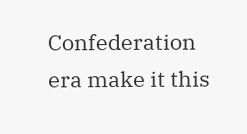Confederation era make it this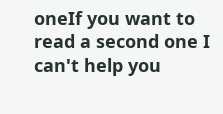oneIf you want to read a second one I can't help you